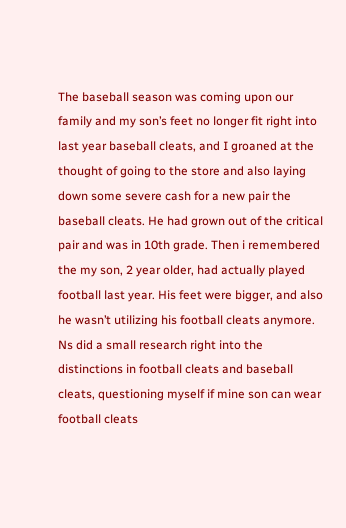The baseball season was coming upon our family and my son’s feet no longer fit right into last year baseball cleats, and I groaned at the thought of going to the store and also laying down some severe cash for a new pair the baseball cleats. He had grown out of the critical pair and was in 10th grade. Then i remembered the my son, 2 year older, had actually played football last year. His feet were bigger, and also he wasn’t utilizing his football cleats anymore. Ns did a small research right into the distinctions in football cleats and baseball cleats, questioning myself if mine son can wear football cleats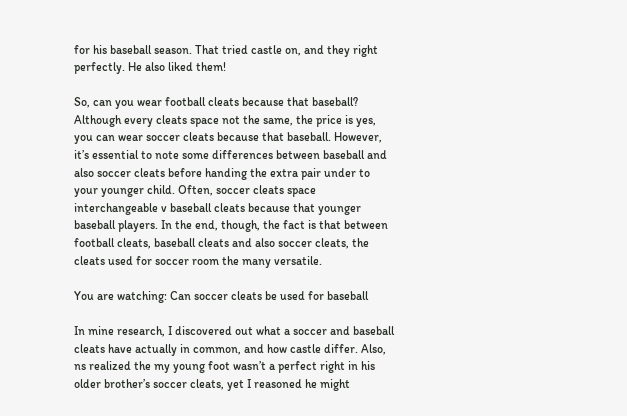for his baseball season. That tried castle on, and they right perfectly. He also liked them!

So, can you wear football cleats because that baseball? Although every cleats space not the same, the price is yes, you can wear soccer cleats because that baseball. However, it’s essential to note some differences between baseball and also soccer cleats before handing the extra pair under to your younger child. Often, soccer cleats space interchangeable v baseball cleats because that younger baseball players. In the end, though, the fact is that between football cleats, baseball cleats and also soccer cleats, the cleats used for soccer room the many versatile.

You are watching: Can soccer cleats be used for baseball

In mine research, I discovered out what a soccer and baseball cleats have actually in common, and how castle differ. Also, ns realized the my young foot wasn’t a perfect right in his older brother’s soccer cleats, yet I reasoned he might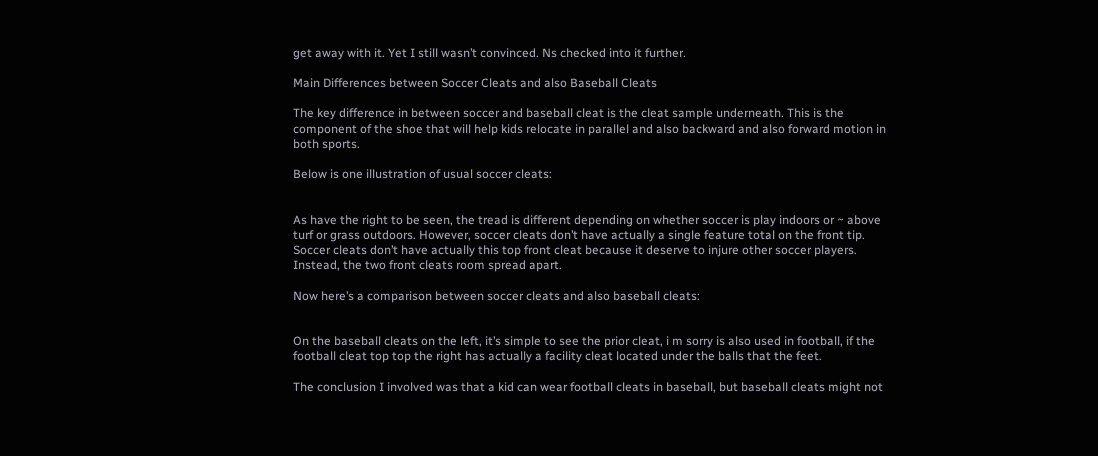get away with it. Yet I still wasn’t convinced. Ns checked into it further.

Main Differences between Soccer Cleats and also Baseball Cleats

The key difference in between soccer and baseball cleat is the cleat sample underneath. This is the component of the shoe that will help kids relocate in parallel and also backward and also forward motion in both sports.

Below is one illustration of usual soccer cleats:


As have the right to be seen, the tread is different depending on whether soccer is play indoors or ~ above turf or grass outdoors. However, soccer cleats don’t have actually a single feature total on the front tip. Soccer cleats don’t have actually this top front cleat because it deserve to injure other soccer players. Instead, the two front cleats room spread apart.

Now here’s a comparison between soccer cleats and also baseball cleats:


On the baseball cleats on the left, it’s simple to see the prior cleat, i m sorry is also used in football, if the football cleat top top the right has actually a facility cleat located under the balls that the feet.

The conclusion I involved was that a kid can wear football cleats in baseball, but baseball cleats might not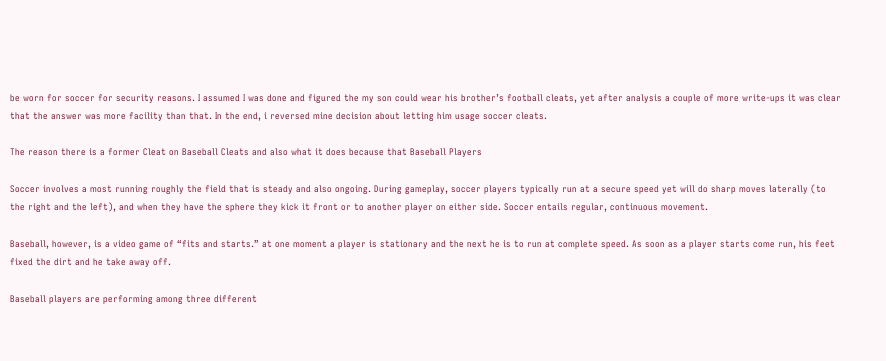be worn for soccer for security reasons. I assumed I was done and figured the my son could wear his brother’s football cleats, yet after analysis a couple of more write-ups it was clear that the answer was more facility than that. In the end, i reversed mine decision about letting him usage soccer cleats.

The reason there is a former Cleat on Baseball Cleats and also what it does because that Baseball Players

Soccer involves a most running roughly the field that is steady and also ongoing. During gameplay, soccer players typically run at a secure speed yet will do sharp moves laterally (to the right and the left), and when they have the sphere they kick it front or to another player on either side. Soccer entails regular, continuous movement.

Baseball, however, is a video game of “fits and starts.” at one moment a player is stationary and the next he is to run at complete speed. As soon as a player starts come run, his feet fixed the dirt and he take away off.

Baseball players are performing among three different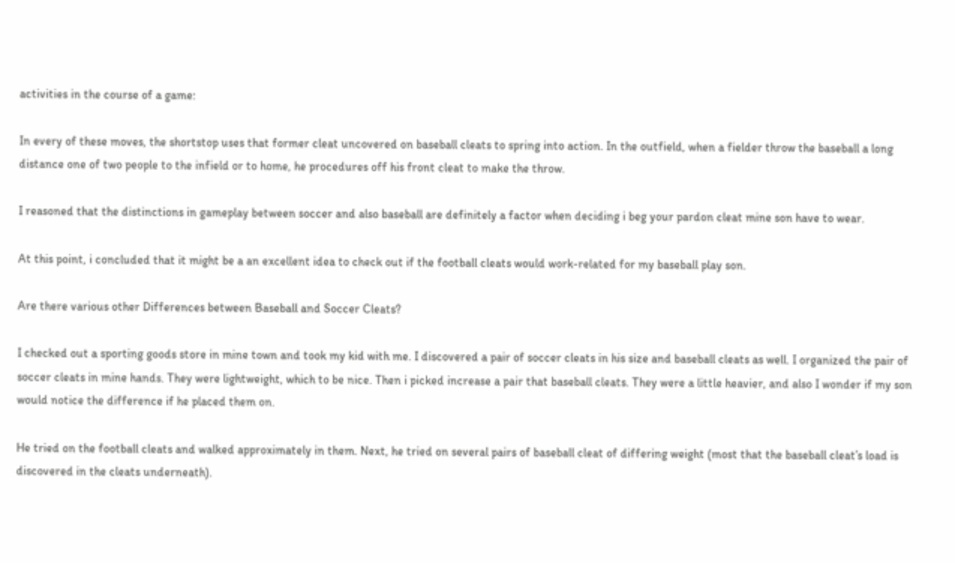activities in the course of a game:

In every of these moves, the shortstop uses that former cleat uncovered on baseball cleats to spring into action. In the outfield, when a fielder throw the baseball a long distance one of two people to the infield or to home, he procedures off his front cleat to make the throw.

I reasoned that the distinctions in gameplay between soccer and also baseball are definitely a factor when deciding i beg your pardon cleat mine son have to wear.

At this point, i concluded that it might be a an excellent idea to check out if the football cleats would work-related for my baseball play son.

Are there various other Differences between Baseball and Soccer Cleats?

I checked out a sporting goods store in mine town and took my kid with me. I discovered a pair of soccer cleats in his size and baseball cleats as well. I organized the pair of soccer cleats in mine hands. They were lightweight, which to be nice. Then i picked increase a pair that baseball cleats. They were a little heavier, and also I wonder if my son would notice the difference if he placed them on.

He tried on the football cleats and walked approximately in them. Next, he tried on several pairs of baseball cleat of differing weight (most that the baseball cleat’s load is discovered in the cleats underneath).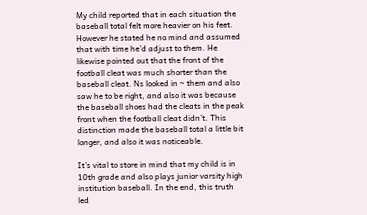My child reported that in each situation the baseball total felt more heavier on his feet. However he stated he no mind and assumed that with time he’d adjust to them. He likewise pointed out that the front of the football cleat was much shorter than the baseball cleat. Ns looked in ~ them and also saw he to be right, and also it was because the baseball shoes had the cleats in the peak front when the football cleat didn’t. This distinction made the baseball total a little bit longer, and also it was noticeable.

It’s vital to store in mind that my child is in 10th grade and also plays junior varsity high institution baseball. In the end, this truth led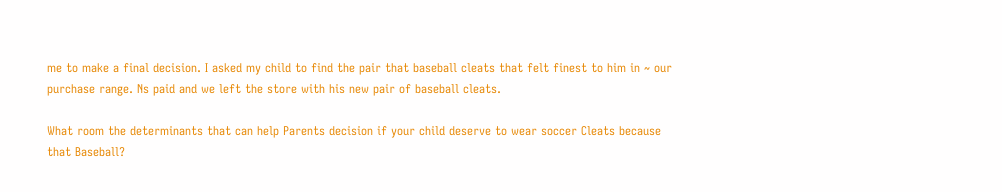me to make a final decision. I asked my child to find the pair that baseball cleats that felt finest to him in ~ our purchase range. Ns paid and we left the store with his new pair of baseball cleats.

What room the determinants that can help Parents decision if your child deserve to wear soccer Cleats because that Baseball?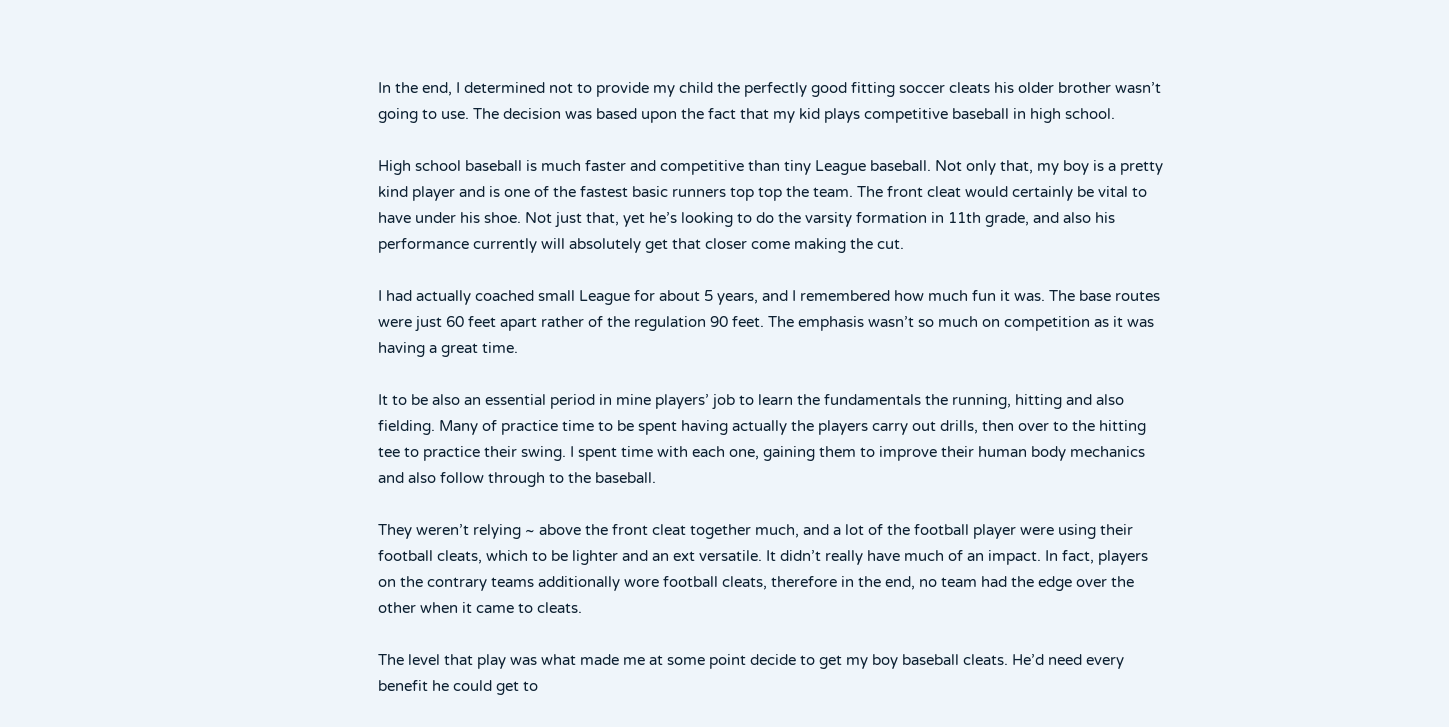In the end, I determined not to provide my child the perfectly good fitting soccer cleats his older brother wasn’t going to use. The decision was based upon the fact that my kid plays competitive baseball in high school.

High school baseball is much faster and competitive than tiny League baseball. Not only that, my boy is a pretty kind player and is one of the fastest basic runners top top the team. The front cleat would certainly be vital to have under his shoe. Not just that, yet he’s looking to do the varsity formation in 11th grade, and also his performance currently will absolutely get that closer come making the cut.

I had actually coached small League for about 5 years, and I remembered how much fun it was. The base routes were just 60 feet apart rather of the regulation 90 feet. The emphasis wasn’t so much on competition as it was having a great time.

It to be also an essential period in mine players’ job to learn the fundamentals the running, hitting and also fielding. Many of practice time to be spent having actually the players carry out drills, then over to the hitting tee to practice their swing. I spent time with each one, gaining them to improve their human body mechanics and also follow through to the baseball.

They weren’t relying ~ above the front cleat together much, and a lot of the football player were using their football cleats, which to be lighter and an ext versatile. It didn’t really have much of an impact. In fact, players on the contrary teams additionally wore football cleats, therefore in the end, no team had the edge over the other when it came to cleats.

The level that play was what made me at some point decide to get my boy baseball cleats. He’d need every benefit he could get to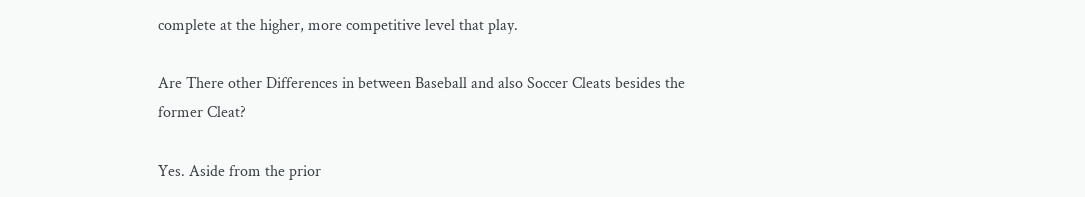complete at the higher, more competitive level that play.

Are There other Differences in between Baseball and also Soccer Cleats besides the former Cleat?

Yes. Aside from the prior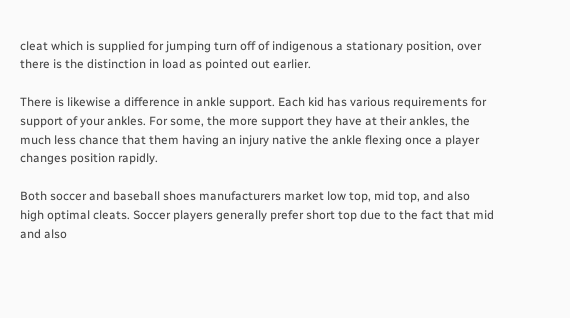cleat which is supplied for jumping turn off of indigenous a stationary position, over there is the distinction in load as pointed out earlier.

There is likewise a difference in ankle support. Each kid has various requirements for support of your ankles. For some, the more support they have at their ankles, the much less chance that them having an injury native the ankle flexing once a player changes position rapidly.

Both soccer and baseball shoes manufacturers market low top, mid top, and also high optimal cleats. Soccer players generally prefer short top due to the fact that mid and also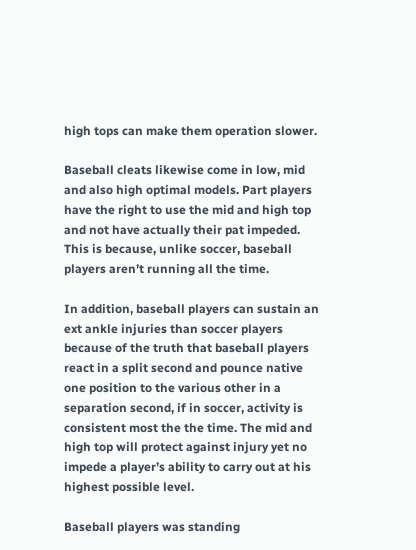high tops can make them operation slower.

Baseball cleats likewise come in low, mid and also high optimal models. Part players have the right to use the mid and high top and not have actually their pat impeded. This is because, unlike soccer, baseball players aren’t running all the time.

In addition, baseball players can sustain an ext ankle injuries than soccer players because of the truth that baseball players react in a split second and pounce native one position to the various other in a separation second, if in soccer, activity is consistent most the the time. The mid and high top will protect against injury yet no impede a player’s ability to carry out at his highest possible level.

Baseball players was standing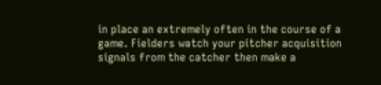in place an extremely often in the course of a game. Fielders watch your pitcher acquisition signals from the catcher then make a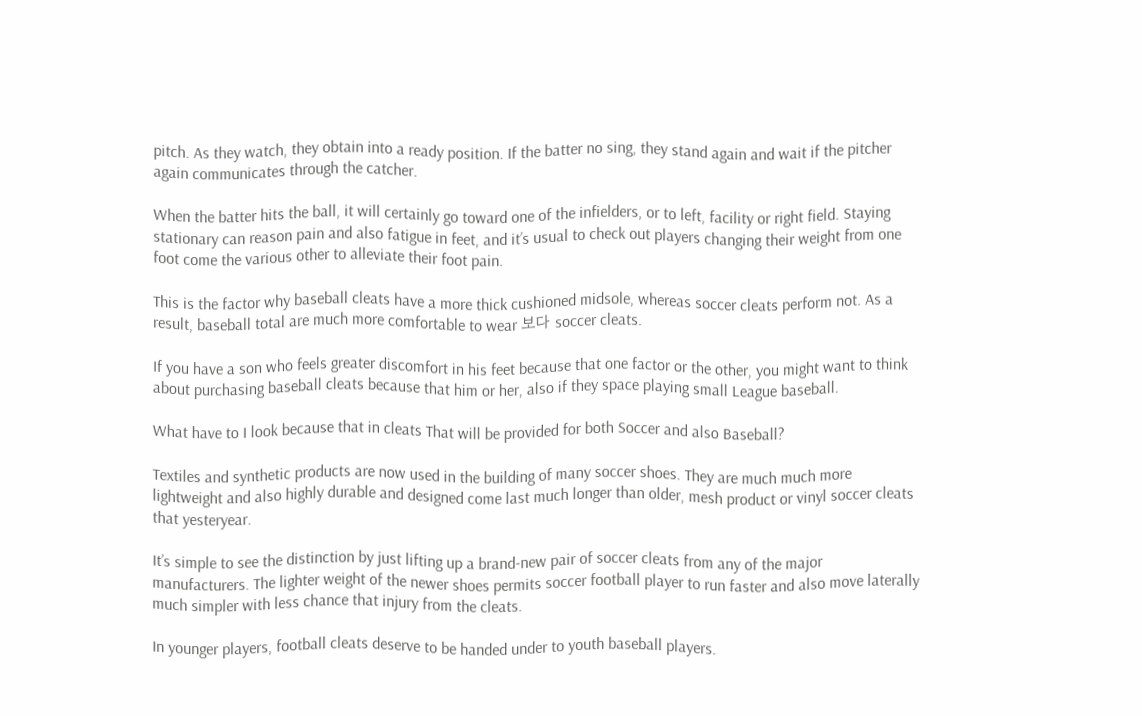pitch. As they watch, they obtain into a ready position. If the batter no sing, they stand again and wait if the pitcher again communicates through the catcher.

When the batter hits the ball, it will certainly go toward one of the infielders, or to left, facility or right field. Staying stationary can reason pain and also fatigue in feet, and it’s usual to check out players changing their weight from one foot come the various other to alleviate their foot pain.

This is the factor why baseball cleats have a more thick cushioned midsole, whereas soccer cleats perform not. As a result, baseball total are much more comfortable to wear 보다 soccer cleats.

If you have a son who feels greater discomfort in his feet because that one factor or the other, you might want to think about purchasing baseball cleats because that him or her, also if they space playing small League baseball.

What have to I look because that in cleats That will be provided for both Soccer and also Baseball?

Textiles and synthetic products are now used in the building of many soccer shoes. They are much much more lightweight and also highly durable and designed come last much longer than older, mesh product or vinyl soccer cleats that yesteryear.

It’s simple to see the distinction by just lifting up a brand-new pair of soccer cleats from any of the major manufacturers. The lighter weight of the newer shoes permits soccer football player to run faster and also move laterally much simpler with less chance that injury from the cleats.

In younger players, football cleats deserve to be handed under to youth baseball players.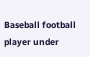Baseball football player under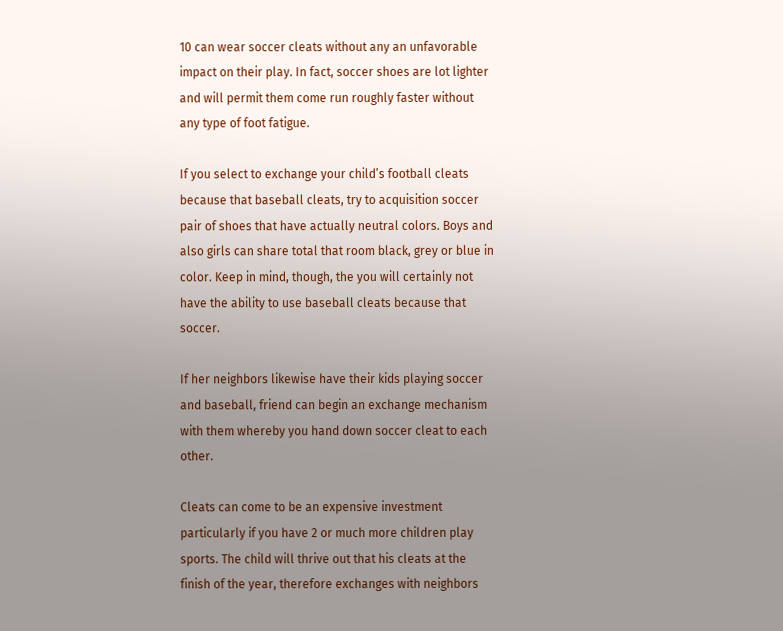10 can wear soccer cleats without any an unfavorable impact on their play. In fact, soccer shoes are lot lighter and will permit them come run roughly faster without any type of foot fatigue.

If you select to exchange your child’s football cleats because that baseball cleats, try to acquisition soccer pair of shoes that have actually neutral colors. Boys and also girls can share total that room black, grey or blue in color. Keep in mind, though, the you will certainly not have the ability to use baseball cleats because that soccer.

If her neighbors likewise have their kids playing soccer and baseball, friend can begin an exchange mechanism with them whereby you hand down soccer cleat to each other.

Cleats can come to be an expensive investment particularly if you have 2 or much more children play sports. The child will thrive out that his cleats at the finish of the year, therefore exchanges with neighbors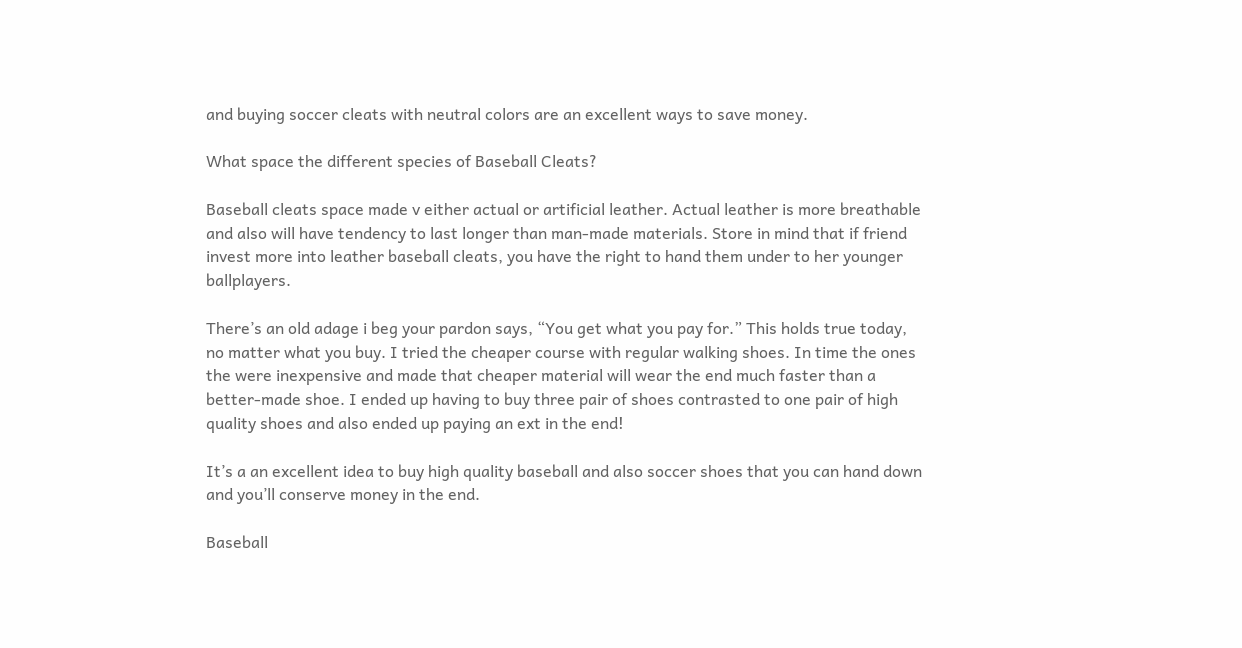and buying soccer cleats with neutral colors are an excellent ways to save money.

What space the different species of Baseball Cleats?

Baseball cleats space made v either actual or artificial leather. Actual leather is more breathable and also will have tendency to last longer than man-made materials. Store in mind that if friend invest more into leather baseball cleats, you have the right to hand them under to her younger ballplayers.

There’s an old adage i beg your pardon says, “You get what you pay for.” This holds true today, no matter what you buy. I tried the cheaper course with regular walking shoes. In time the ones the were inexpensive and made that cheaper material will wear the end much faster than a better-made shoe. I ended up having to buy three pair of shoes contrasted to one pair of high quality shoes and also ended up paying an ext in the end!

It’s a an excellent idea to buy high quality baseball and also soccer shoes that you can hand down and you’ll conserve money in the end.

Baseball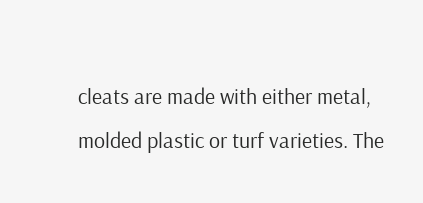cleats are made with either metal, molded plastic or turf varieties. The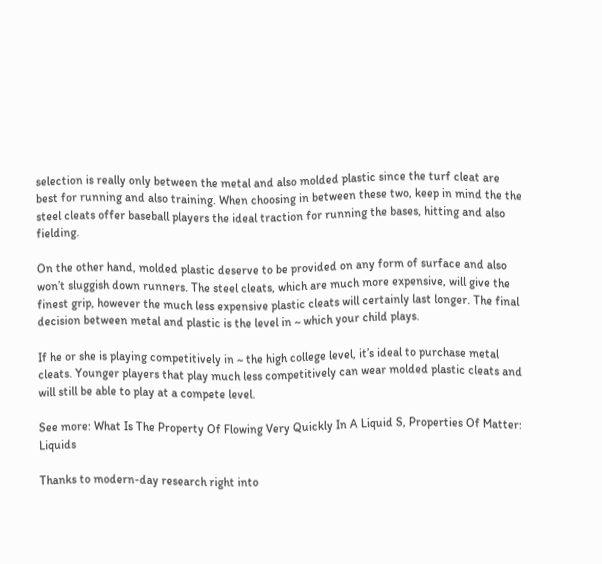selection is really only between the metal and also molded plastic since the turf cleat are best for running and also training. When choosing in between these two, keep in mind the the steel cleats offer baseball players the ideal traction for running the bases, hitting and also fielding.

On the other hand, molded plastic deserve to be provided on any form of surface and also won’t sluggish down runners. The steel cleats, which are much more expensive, will give the finest grip, however the much less expensive plastic cleats will certainly last longer. The final decision between metal and plastic is the level in ~ which your child plays.

If he or she is playing competitively in ~ the high college level, it’s ideal to purchase metal cleats. Younger players that play much less competitively can wear molded plastic cleats and will still be able to play at a compete level.

See more: What Is The Property Of Flowing Very Quickly In A Liquid S, Properties Of Matter: Liquids

Thanks to modern-day research right into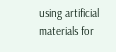using artificial materials for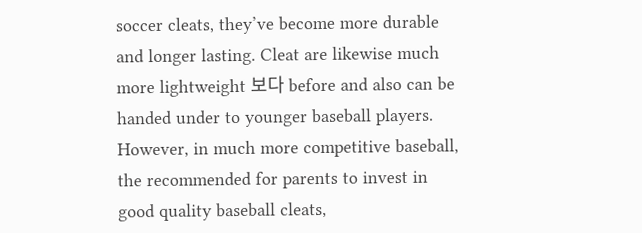soccer cleats, they’ve become more durable and longer lasting. Cleat are likewise much more lightweight 보다 before and also can be handed under to younger baseball players. However, in much more competitive baseball, the recommended for parents to invest in good quality baseball cleats,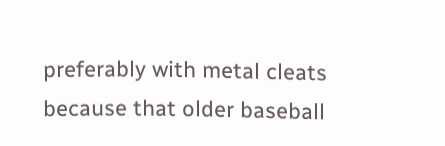preferably with metal cleats because that older baseball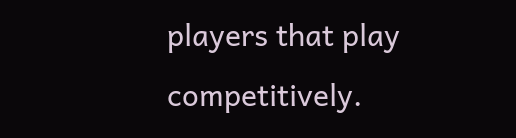players that play competitively.